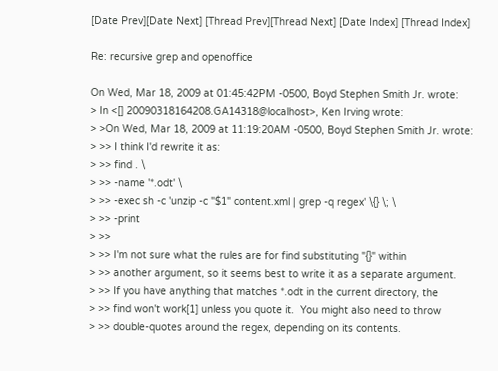[Date Prev][Date Next] [Thread Prev][Thread Next] [Date Index] [Thread Index]

Re: recursive grep and openoffice

On Wed, Mar 18, 2009 at 01:45:42PM -0500, Boyd Stephen Smith Jr. wrote:
> In <[] 20090318164208.GA14318@localhost>, Ken Irving wrote:
> >On Wed, Mar 18, 2009 at 11:19:20AM -0500, Boyd Stephen Smith Jr. wrote:
> >> I think I'd rewrite it as:
> >> find . \
> >> -name '*.odt' \
> >> -exec sh -c 'unzip -c "$1" content.xml | grep -q regex' \{} \; \
> >> -print
> >>
> >> I'm not sure what the rules are for find substituting "{}" within
> >> another argument, so it seems best to write it as a separate argument.
> >> If you have anything that matches *.odt in the current directory, the
> >> find won't work[1] unless you quote it.  You might also need to throw
> >> double-quotes around the regex, depending on its contents.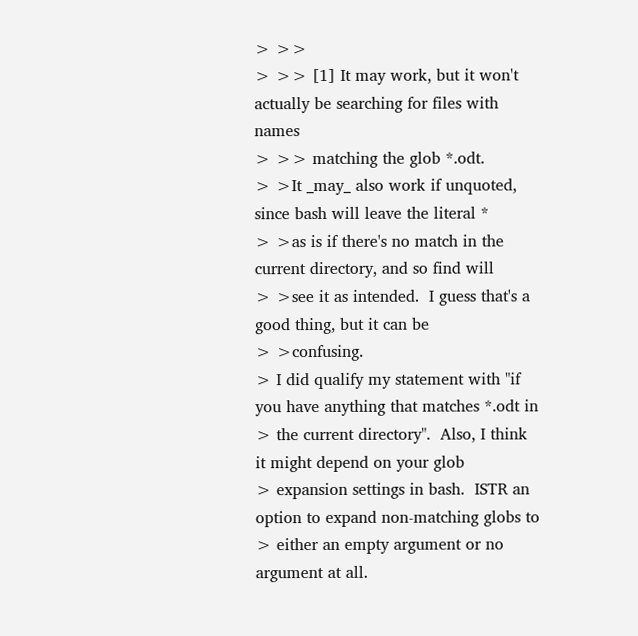> >>
> >> [1] It may work, but it won't actually be searching for files with names
> >> matching the glob *.odt.
> >It _may_ also work if unquoted, since bash will leave the literal *
> >as is if there's no match in the current directory, and so find will
> >see it as intended.  I guess that's a good thing, but it can be
> >confusing.
> I did qualify my statement with "if you have anything that matches *.odt in
> the current directory".  Also, I think it might depend on your glob
> expansion settings in bash.  ISTR an option to expand non-matching globs to
> either an empty argument or no argument at all.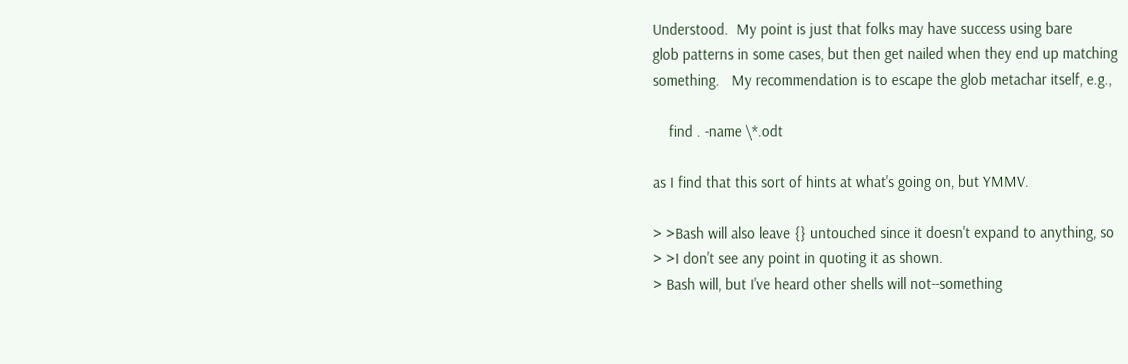Understood.  My point is just that folks may have success using bare
glob patterns in some cases, but then get nailed when they end up matching
something.   My recommendation is to escape the glob metachar itself, e.g.,

    find . -name \*.odt

as I find that this sort of hints at what's going on, but YMMV.

> >Bash will also leave {} untouched since it doesn't expand to anything, so
> >I don't see any point in quoting it as shown.
> Bash will, but I've heard other shells will not--something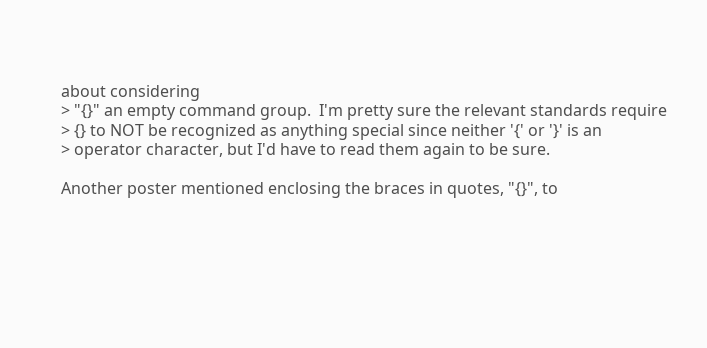about considering
> "{}" an empty command group.  I'm pretty sure the relevant standards require
> {} to NOT be recognized as anything special since neither '{' or '}' is an
> operator character, but I'd have to read them again to be sure.

Another poster mentioned enclosing the braces in quotes, "{}", to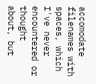accomodate filenames with spaces, which I've never encountered or thought
about, but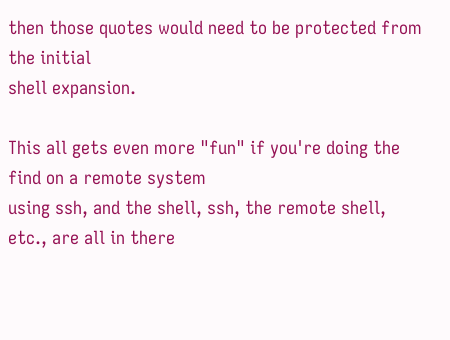then those quotes would need to be protected from the initial
shell expansion.

This all gets even more "fun" if you're doing the find on a remote system
using ssh, and the shell, ssh, the remote shell, etc., are all in there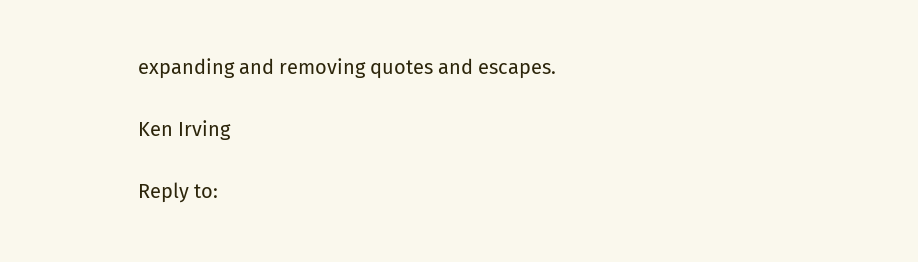expanding and removing quotes and escapes.

Ken Irving

Reply to: